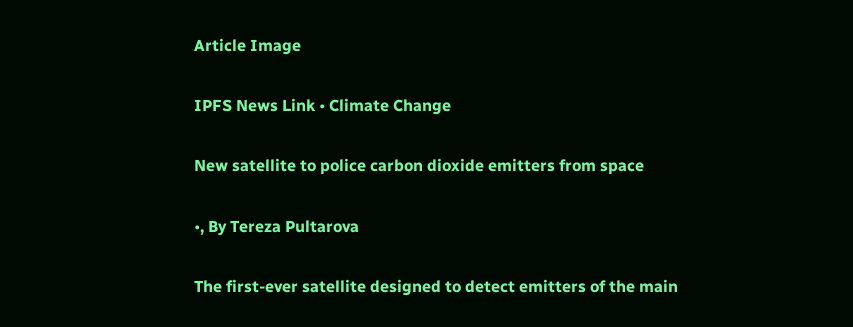Article Image

IPFS News Link • Climate Change

New satellite to police carbon dioxide emitters from space

•, By Tereza Pultarova

The first-ever satellite designed to detect emitters of the main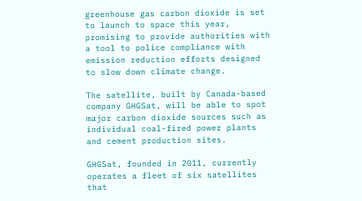greenhouse gas carbon dioxide is set to launch to space this year, promising to provide authorities with a tool to police compliance with emission reduction efforts designed to slow down climate change.

The satellite, built by Canada-based company GHGSat, will be able to spot major carbon dioxide sources such as individual coal-fired power plants and cement production sites.

GHGSat, founded in 2011, currently operates a fleet of six satellites that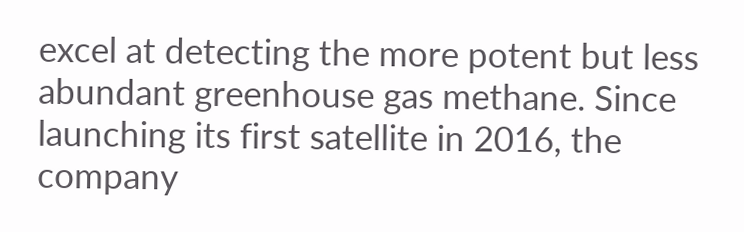excel at detecting the more potent but less abundant greenhouse gas methane. Since launching its first satellite in 2016, the company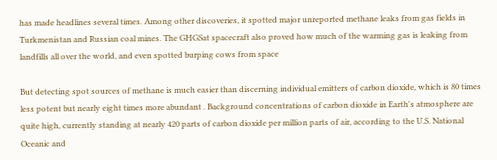has made headlines several times. Among other discoveries, it spotted major unreported methane leaks from gas fields in Turkmenistan and Russian coal mines. The GHGSat spacecraft also proved how much of the warming gas is leaking from landfills all over the world, and even spotted burping cows from space

But detecting spot sources of methane is much easier than discerning individual emitters of carbon dioxide, which is 80 times less potent but nearly eight times more abundant . Background concentrations of carbon dioxide in Earth's atmosphere are quite high, currently standing at nearly 420 parts of carbon dioxide per million parts of air, according to the U.S. National Oceanic and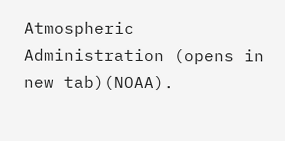Atmospheric Administration (opens in new tab)(NOAA).